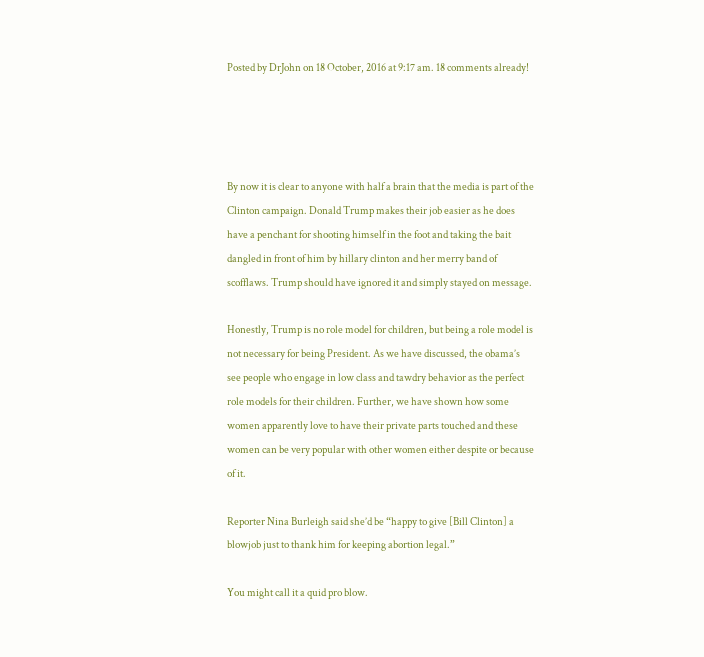Posted by DrJohn on 18 October, 2016 at 9:17 am. 18 comments already!




By now it is clear to anyone with half a brain that the media is part of the Clinton campaign. Donald Trump makes their job easier as he does have a penchant for shooting himself in the foot and taking the bait dangled in front of him by hillary clinton and her merry band of scofflaws. Trump should have ignored it and simply stayed on message.

Honestly, Trump is no role model for children, but being a role model is not necessary for being President. As we have discussed, the obama’s see people who engage in low class and tawdry behavior as the perfect role models for their children. Further, we have shown how some women apparently love to have their private parts touched and these women can be very popular with other women either despite or because of it.

Reporter Nina Burleigh said she’d be “happy to give [Bill Clinton] a blowjob just to thank him for keeping abortion legal.”

You might call it a quid pro blow.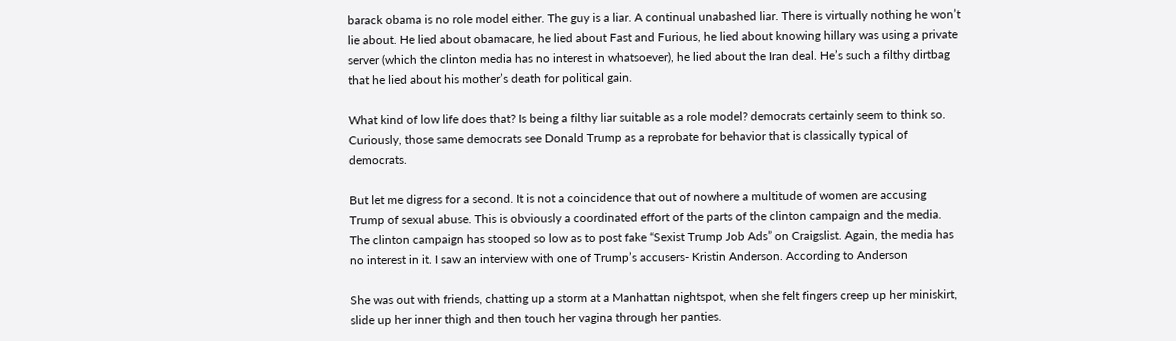barack obama is no role model either. The guy is a liar. A continual unabashed liar. There is virtually nothing he won’t lie about. He lied about obamacare, he lied about Fast and Furious, he lied about knowing hillary was using a private server (which the clinton media has no interest in whatsoever), he lied about the Iran deal. He’s such a filthy dirtbag that he lied about his mother’s death for political gain.

What kind of low life does that? Is being a filthy liar suitable as a role model? democrats certainly seem to think so. Curiously, those same democrats see Donald Trump as a reprobate for behavior that is classically typical of democrats.

But let me digress for a second. It is not a coincidence that out of nowhere a multitude of women are accusing Trump of sexual abuse. This is obviously a coordinated effort of the parts of the clinton campaign and the media. The clinton campaign has stooped so low as to post fake “Sexist Trump Job Ads” on Craigslist. Again, the media has no interest in it. I saw an interview with one of Trump’s accusers- Kristin Anderson. According to Anderson

She was out with friends, chatting up a storm at a Manhattan nightspot, when she felt fingers creep up her miniskirt, slide up her inner thigh and then touch her vagina through her panties.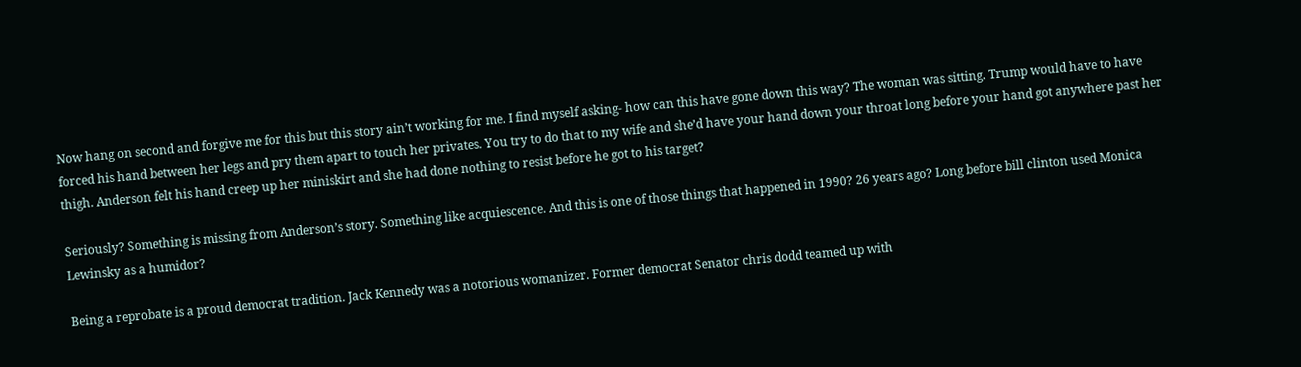Now hang on second and forgive me for this but this story ain’t working for me. I find myself asking- how can this have gone down this way? The woman was sitting. Trump would have to have forced his hand between her legs and pry them apart to touch her privates. You try to do that to my wife and she’d have your hand down your throat long before your hand got anywhere past her thigh. Anderson felt his hand creep up her miniskirt and she had done nothing to resist before he got to his target?

Seriously? Something is missing from Anderson’s story. Something like acquiescence. And this is one of those things that happened in 1990? 26 years ago? Long before bill clinton used Monica Lewinsky as a humidor?

Being a reprobate is a proud democrat tradition. Jack Kennedy was a notorious womanizer. Former democrat Senator chris dodd teamed up with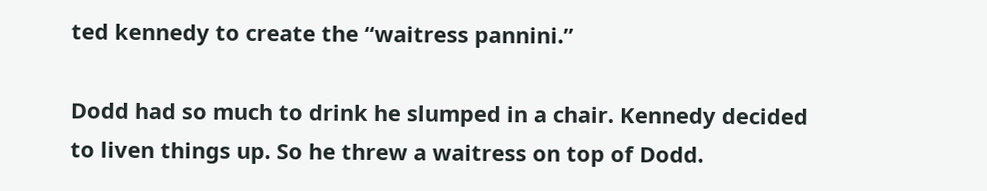ted kennedy to create the “waitress pannini.”

Dodd had so much to drink he slumped in a chair. Kennedy decided to liven things up. So he threw a waitress on top of Dodd.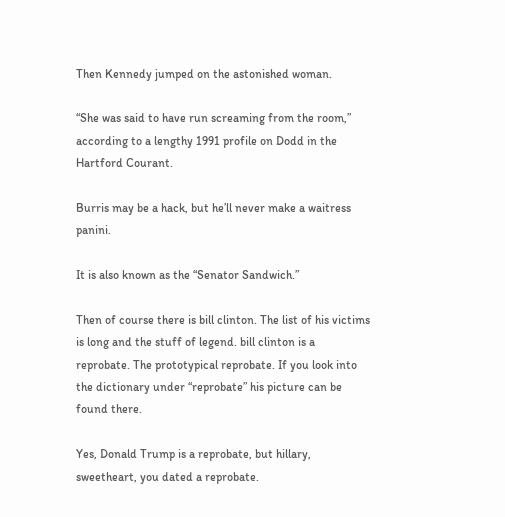Then Kennedy jumped on the astonished woman.

“She was said to have run screaming from the room,” according to a lengthy 1991 profile on Dodd in the Hartford Courant.

Burris may be a hack, but he’ll never make a waitress panini.

It is also known as the “Senator Sandwich.”

Then of course there is bill clinton. The list of his victims is long and the stuff of legend. bill clinton is a reprobate. The prototypical reprobate. If you look into the dictionary under “reprobate” his picture can be found there.

Yes, Donald Trump is a reprobate, but hillary, sweetheart, you dated a reprobate.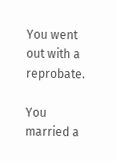You went out with a reprobate.

You married a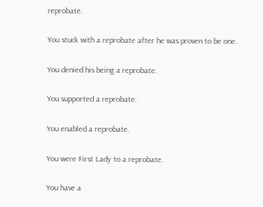reprobate.

You stuck with a reprobate after he was proven to be one.

You denied his being a reprobate.

You supported a reprobate.

You enabled a reprobate.

You were First Lady to a reprobate.

You have a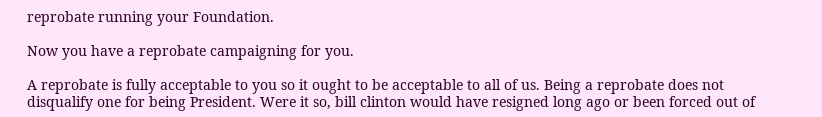reprobate running your Foundation.

Now you have a reprobate campaigning for you.

A reprobate is fully acceptable to you so it ought to be acceptable to all of us. Being a reprobate does not disqualify one for being President. Were it so, bill clinton would have resigned long ago or been forced out of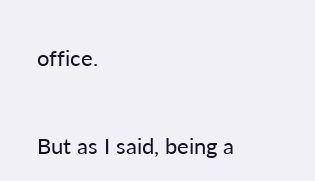office.

But as I said, being a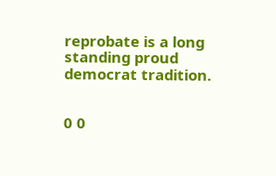reprobate is a long standing proud democrat tradition.


0 0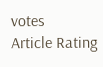votes
Article Rating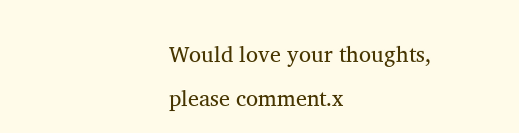Would love your thoughts, please comment.x